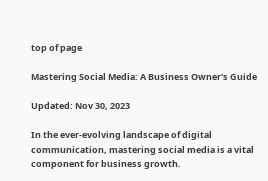top of page

Mastering Social Media: A Business Owner's Guide

Updated: Nov 30, 2023

In the ever-evolving landscape of digital communication, mastering social media is a vital component for business growth.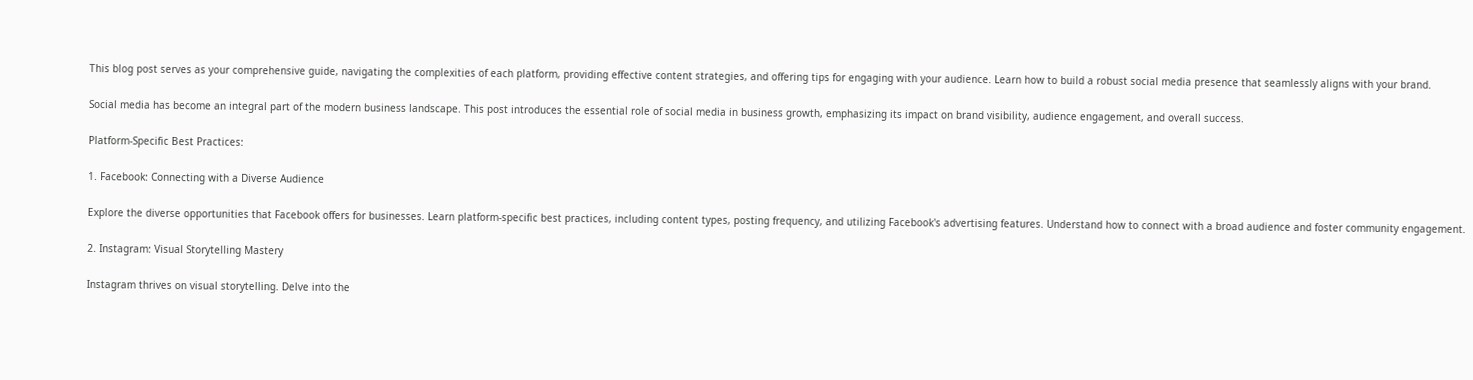This blog post serves as your comprehensive guide, navigating the complexities of each platform, providing effective content strategies, and offering tips for engaging with your audience. Learn how to build a robust social media presence that seamlessly aligns with your brand.

Social media has become an integral part of the modern business landscape. This post introduces the essential role of social media in business growth, emphasizing its impact on brand visibility, audience engagement, and overall success.

Platform-Specific Best Practices:

1. Facebook: Connecting with a Diverse Audience

Explore the diverse opportunities that Facebook offers for businesses. Learn platform-specific best practices, including content types, posting frequency, and utilizing Facebook's advertising features. Understand how to connect with a broad audience and foster community engagement.

2. Instagram: Visual Storytelling Mastery

Instagram thrives on visual storytelling. Delve into the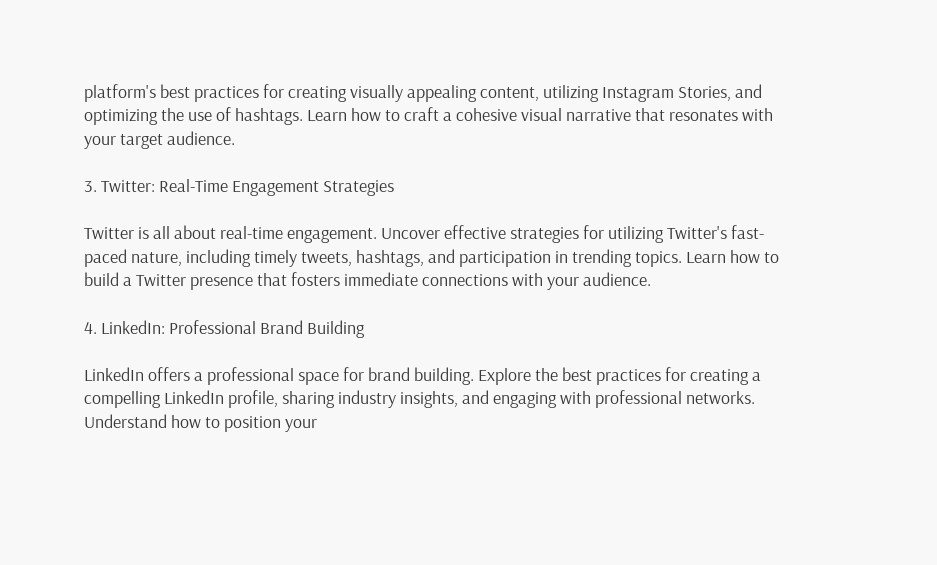platform's best practices for creating visually appealing content, utilizing Instagram Stories, and optimizing the use of hashtags. Learn how to craft a cohesive visual narrative that resonates with your target audience.

3. Twitter: Real-Time Engagement Strategies

Twitter is all about real-time engagement. Uncover effective strategies for utilizing Twitter's fast-paced nature, including timely tweets, hashtags, and participation in trending topics. Learn how to build a Twitter presence that fosters immediate connections with your audience.

4. LinkedIn: Professional Brand Building

LinkedIn offers a professional space for brand building. Explore the best practices for creating a compelling LinkedIn profile, sharing industry insights, and engaging with professional networks. Understand how to position your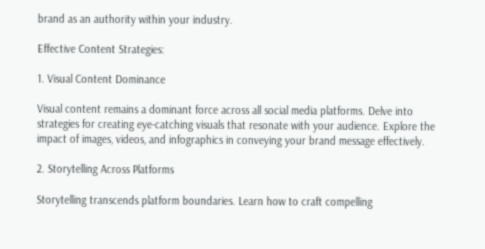brand as an authority within your industry.

Effective Content Strategies:

1. Visual Content Dominance

Visual content remains a dominant force across all social media platforms. Delve into strategies for creating eye-catching visuals that resonate with your audience. Explore the impact of images, videos, and infographics in conveying your brand message effectively.

2. Storytelling Across Platforms

Storytelling transcends platform boundaries. Learn how to craft compelling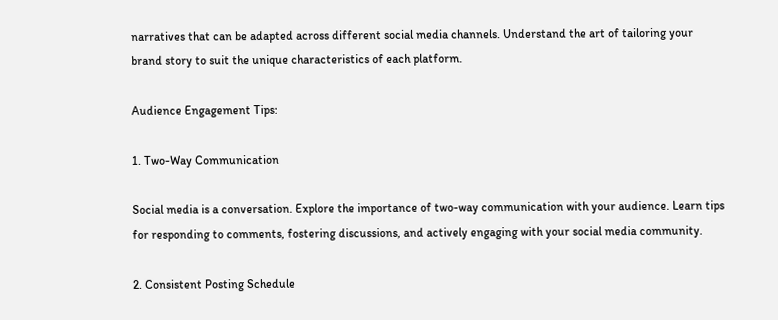narratives that can be adapted across different social media channels. Understand the art of tailoring your brand story to suit the unique characteristics of each platform.

Audience Engagement Tips:

1. Two-Way Communication

Social media is a conversation. Explore the importance of two-way communication with your audience. Learn tips for responding to comments, fostering discussions, and actively engaging with your social media community.

2. Consistent Posting Schedule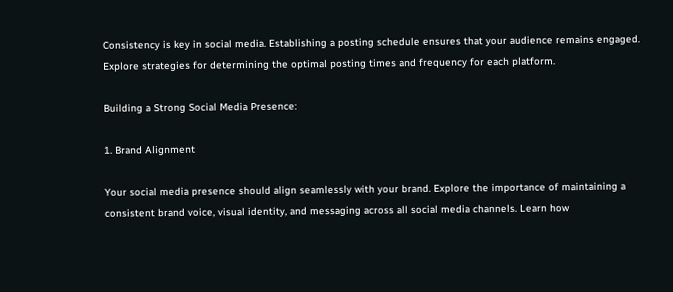Consistency is key in social media. Establishing a posting schedule ensures that your audience remains engaged. Explore strategies for determining the optimal posting times and frequency for each platform.

Building a Strong Social Media Presence:

1. Brand Alignment

Your social media presence should align seamlessly with your brand. Explore the importance of maintaining a consistent brand voice, visual identity, and messaging across all social media channels. Learn how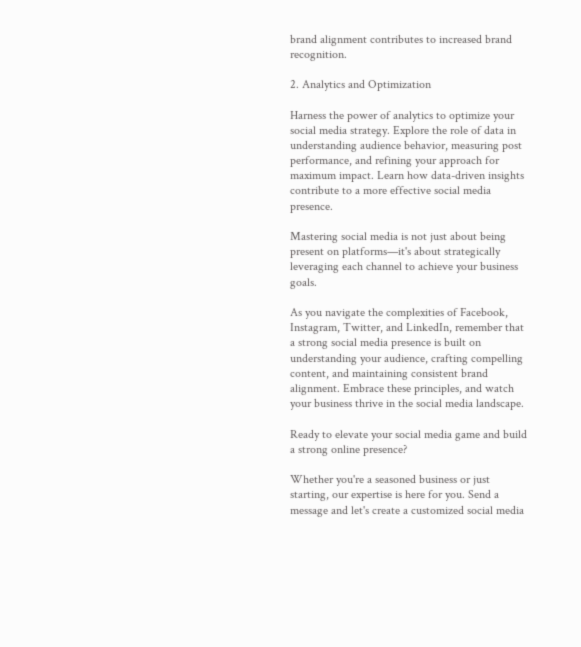brand alignment contributes to increased brand recognition.

2. Analytics and Optimization

Harness the power of analytics to optimize your social media strategy. Explore the role of data in understanding audience behavior, measuring post performance, and refining your approach for maximum impact. Learn how data-driven insights contribute to a more effective social media presence.

Mastering social media is not just about being present on platforms—it's about strategically leveraging each channel to achieve your business goals.

As you navigate the complexities of Facebook, Instagram, Twitter, and LinkedIn, remember that a strong social media presence is built on understanding your audience, crafting compelling content, and maintaining consistent brand alignment. Embrace these principles, and watch your business thrive in the social media landscape.

Ready to elevate your social media game and build a strong online presence?

Whether you're a seasoned business or just starting, our expertise is here for you. Send a message and let's create a customized social media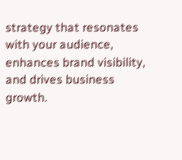strategy that resonates with your audience, enhances brand visibility, and drives business growth.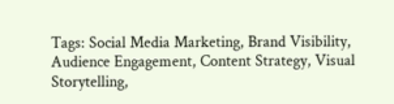Tags: Social Media Marketing, Brand Visibility, Audience Engagement, Content Strategy, Visual Storytelling,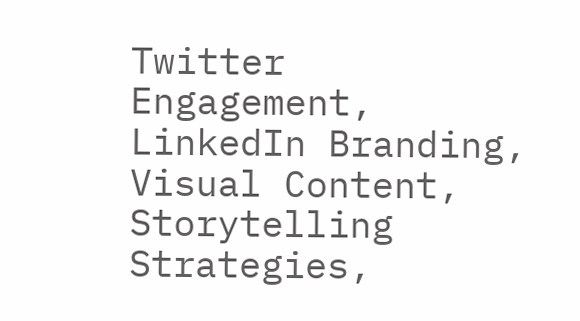Twitter Engagement, LinkedIn Branding, Visual Content, Storytelling Strategies,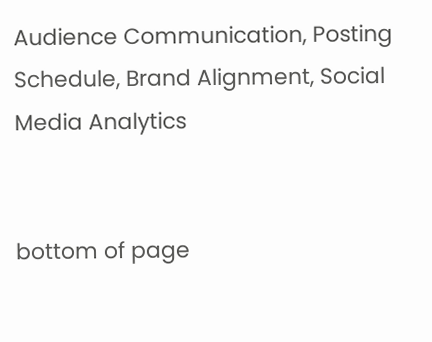Audience Communication, Posting Schedule, Brand Alignment, Social Media Analytics


bottom of page